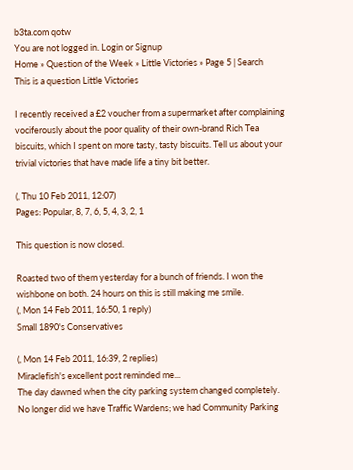b3ta.com qotw
You are not logged in. Login or Signup
Home » Question of the Week » Little Victories » Page 5 | Search
This is a question Little Victories

I recently received a £2 voucher from a supermarket after complaining vociferously about the poor quality of their own-brand Rich Tea biscuits, which I spent on more tasty, tasty biscuits. Tell us about your trivial victories that have made life a tiny bit better.

(, Thu 10 Feb 2011, 12:07)
Pages: Popular, 8, 7, 6, 5, 4, 3, 2, 1

This question is now closed.

Roasted two of them yesterday for a bunch of friends. I won the wishbone on both. 24 hours on this is still making me smile.
(, Mon 14 Feb 2011, 16:50, 1 reply)
Small 1890's Conservatives

(, Mon 14 Feb 2011, 16:39, 2 replies)
Miraclefish's excellent post reminded me...
The day dawned when the city parking system changed completely. No longer did we have Traffic Wardens; we had Community Parking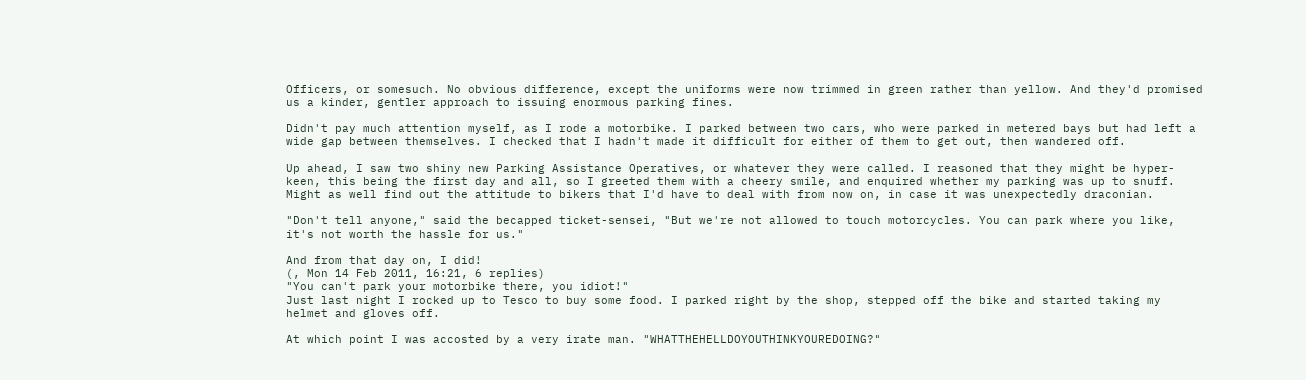Officers, or somesuch. No obvious difference, except the uniforms were now trimmed in green rather than yellow. And they'd promised us a kinder, gentler approach to issuing enormous parking fines.

Didn't pay much attention myself, as I rode a motorbike. I parked between two cars, who were parked in metered bays but had left a wide gap between themselves. I checked that I hadn't made it difficult for either of them to get out, then wandered off.

Up ahead, I saw two shiny new Parking Assistance Operatives, or whatever they were called. I reasoned that they might be hyper-keen, this being the first day and all, so I greeted them with a cheery smile, and enquired whether my parking was up to snuff. Might as well find out the attitude to bikers that I'd have to deal with from now on, in case it was unexpectedly draconian.

"Don't tell anyone," said the becapped ticket-sensei, "But we're not allowed to touch motorcycles. You can park where you like, it's not worth the hassle for us."

And from that day on, I did!
(, Mon 14 Feb 2011, 16:21, 6 replies)
"You can't park your motorbike there, you idiot!"
Just last night I rocked up to Tesco to buy some food. I parked right by the shop, stepped off the bike and started taking my helmet and gloves off.

At which point I was accosted by a very irate man. "WHATTHEHELLDOYOUTHINKYOUREDOING?"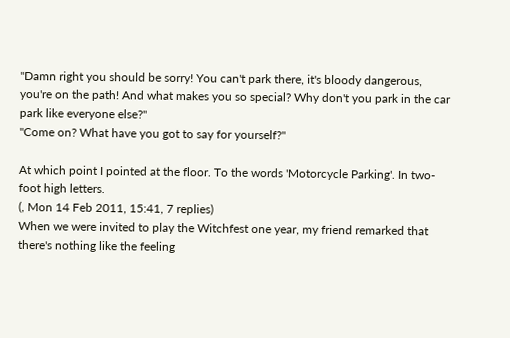"Damn right you should be sorry! You can't park there, it's bloody dangerous, you're on the path! And what makes you so special? Why don't you park in the car park like everyone else?"
"Come on? What have you got to say for yourself?"

At which point I pointed at the floor. To the words 'Motorcycle Parking'. In two-foot high letters.
(, Mon 14 Feb 2011, 15:41, 7 replies)
When we were invited to play the Witchfest one year, my friend remarked that there's nothing like the feeling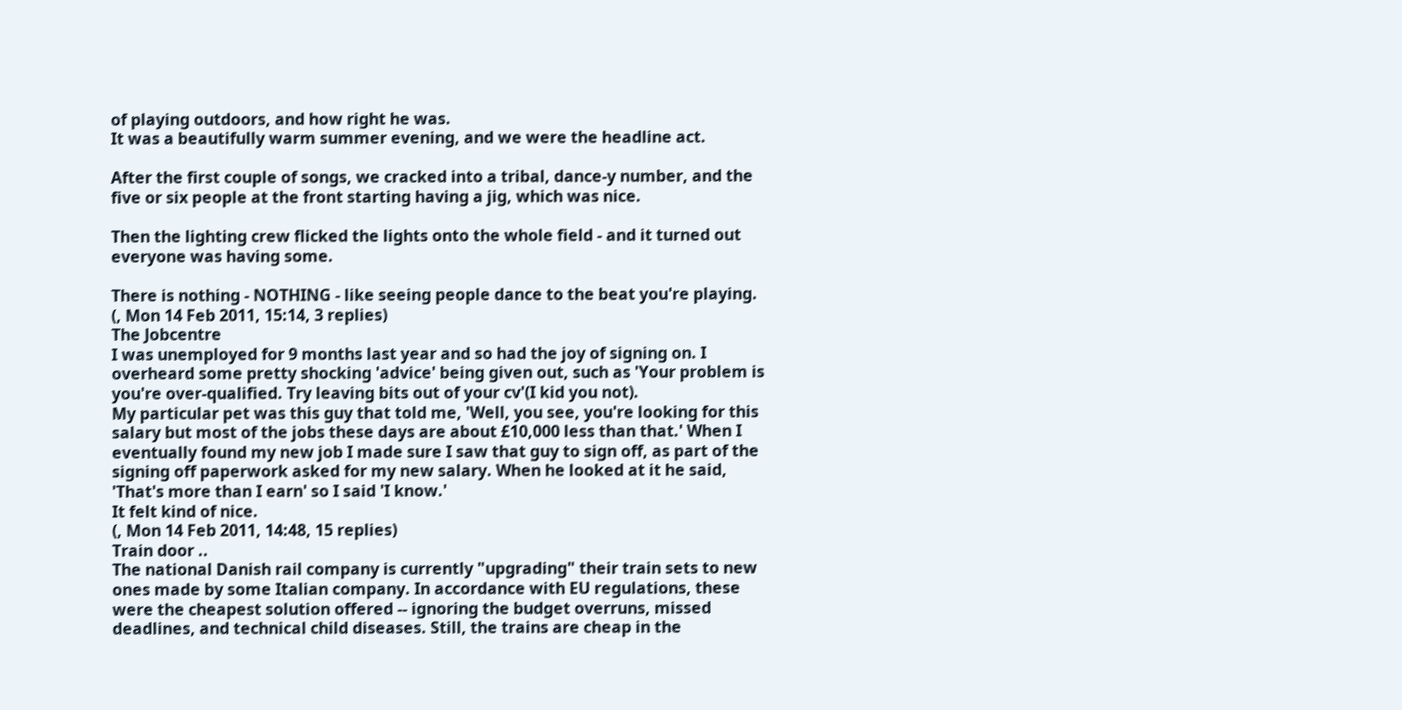of playing outdoors, and how right he was.
It was a beautifully warm summer evening, and we were the headline act.

After the first couple of songs, we cracked into a tribal, dance-y number, and the five or six people at the front starting having a jig, which was nice.

Then the lighting crew flicked the lights onto the whole field - and it turned out everyone was having some.

There is nothing - NOTHING - like seeing people dance to the beat you're playing.
(, Mon 14 Feb 2011, 15:14, 3 replies)
The Jobcentre
I was unemployed for 9 months last year and so had the joy of signing on. I overheard some pretty shocking 'advice' being given out, such as 'Your problem is you're over-qualified. Try leaving bits out of your cv'(I kid you not).
My particular pet was this guy that told me, 'Well, you see, you're looking for this salary but most of the jobs these days are about £10,000 less than that.' When I eventually found my new job I made sure I saw that guy to sign off, as part of the signing off paperwork asked for my new salary. When he looked at it he said, 'That's more than I earn' so I said 'I know.'
It felt kind of nice.
(, Mon 14 Feb 2011, 14:48, 15 replies)
Train door ..
The national Danish rail company is currently "upgrading" their train sets to new ones made by some Italian company. In accordance with EU regulations, these were the cheapest solution offered -- ignoring the budget overruns, missed deadlines, and technical child diseases. Still, the trains are cheap in the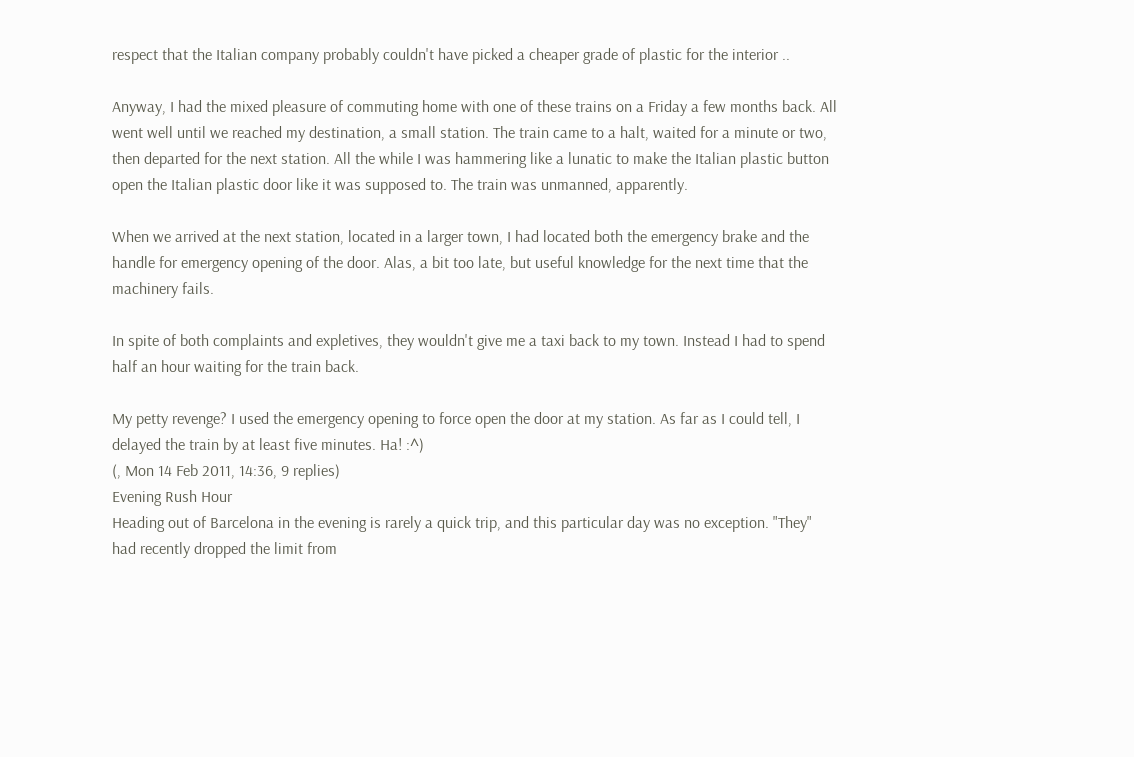respect that the Italian company probably couldn't have picked a cheaper grade of plastic for the interior ..

Anyway, I had the mixed pleasure of commuting home with one of these trains on a Friday a few months back. All went well until we reached my destination, a small station. The train came to a halt, waited for a minute or two, then departed for the next station. All the while I was hammering like a lunatic to make the Italian plastic button open the Italian plastic door like it was supposed to. The train was unmanned, apparently.

When we arrived at the next station, located in a larger town, I had located both the emergency brake and the handle for emergency opening of the door. Alas, a bit too late, but useful knowledge for the next time that the machinery fails.

In spite of both complaints and expletives, they wouldn't give me a taxi back to my town. Instead I had to spend half an hour waiting for the train back.

My petty revenge? I used the emergency opening to force open the door at my station. As far as I could tell, I delayed the train by at least five minutes. Ha! :^)
(, Mon 14 Feb 2011, 14:36, 9 replies)
Evening Rush Hour
Heading out of Barcelona in the evening is rarely a quick trip, and this particular day was no exception. "They" had recently dropped the limit from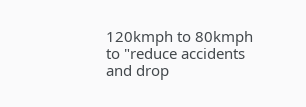120kmph to 80kmph to "reduce accidents and drop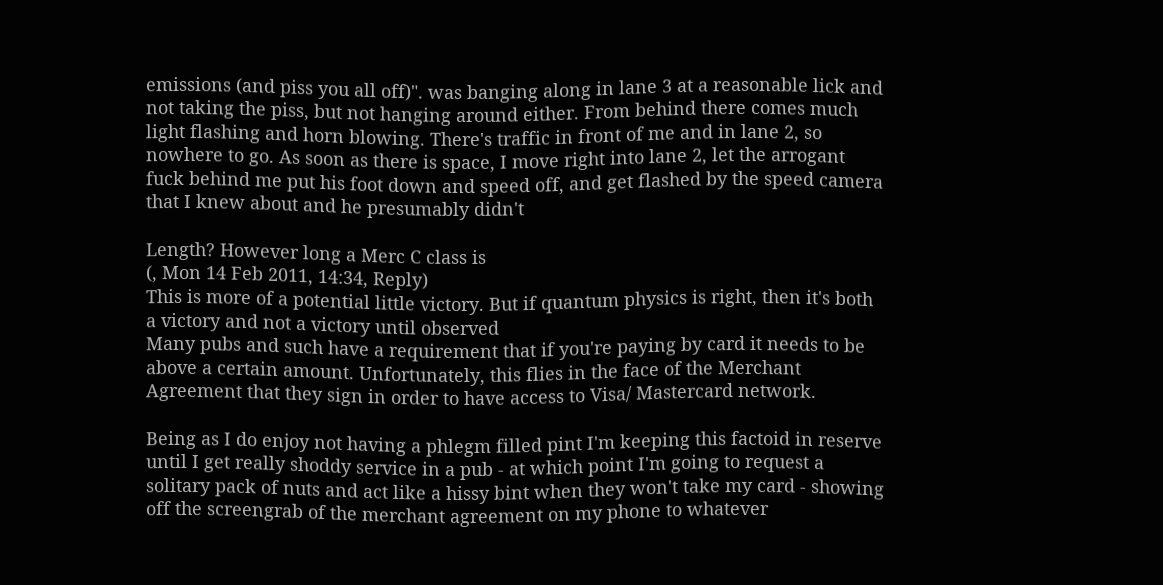emissions (and piss you all off)". was banging along in lane 3 at a reasonable lick and not taking the piss, but not hanging around either. From behind there comes much light flashing and horn blowing. There's traffic in front of me and in lane 2, so nowhere to go. As soon as there is space, I move right into lane 2, let the arrogant fuck behind me put his foot down and speed off, and get flashed by the speed camera that I knew about and he presumably didn't

Length? However long a Merc C class is
(, Mon 14 Feb 2011, 14:34, Reply)
This is more of a potential little victory. But if quantum physics is right, then it's both a victory and not a victory until observed
Many pubs and such have a requirement that if you're paying by card it needs to be above a certain amount. Unfortunately, this flies in the face of the Merchant Agreement that they sign in order to have access to Visa/ Mastercard network.

Being as I do enjoy not having a phlegm filled pint I'm keeping this factoid in reserve until I get really shoddy service in a pub - at which point I'm going to request a solitary pack of nuts and act like a hissy bint when they won't take my card - showing off the screengrab of the merchant agreement on my phone to whatever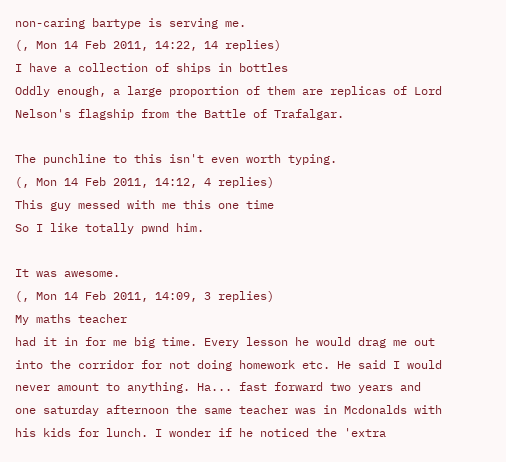non-caring bartype is serving me.
(, Mon 14 Feb 2011, 14:22, 14 replies)
I have a collection of ships in bottles
Oddly enough, a large proportion of them are replicas of Lord Nelson's flagship from the Battle of Trafalgar.

The punchline to this isn't even worth typing.
(, Mon 14 Feb 2011, 14:12, 4 replies)
This guy messed with me this one time
So I like totally pwnd him.

It was awesome.
(, Mon 14 Feb 2011, 14:09, 3 replies)
My maths teacher
had it in for me big time. Every lesson he would drag me out into the corridor for not doing homework etc. He said I would never amount to anything. Ha... fast forward two years and one saturday afternoon the same teacher was in Mcdonalds with his kids for lunch. I wonder if he noticed the 'extra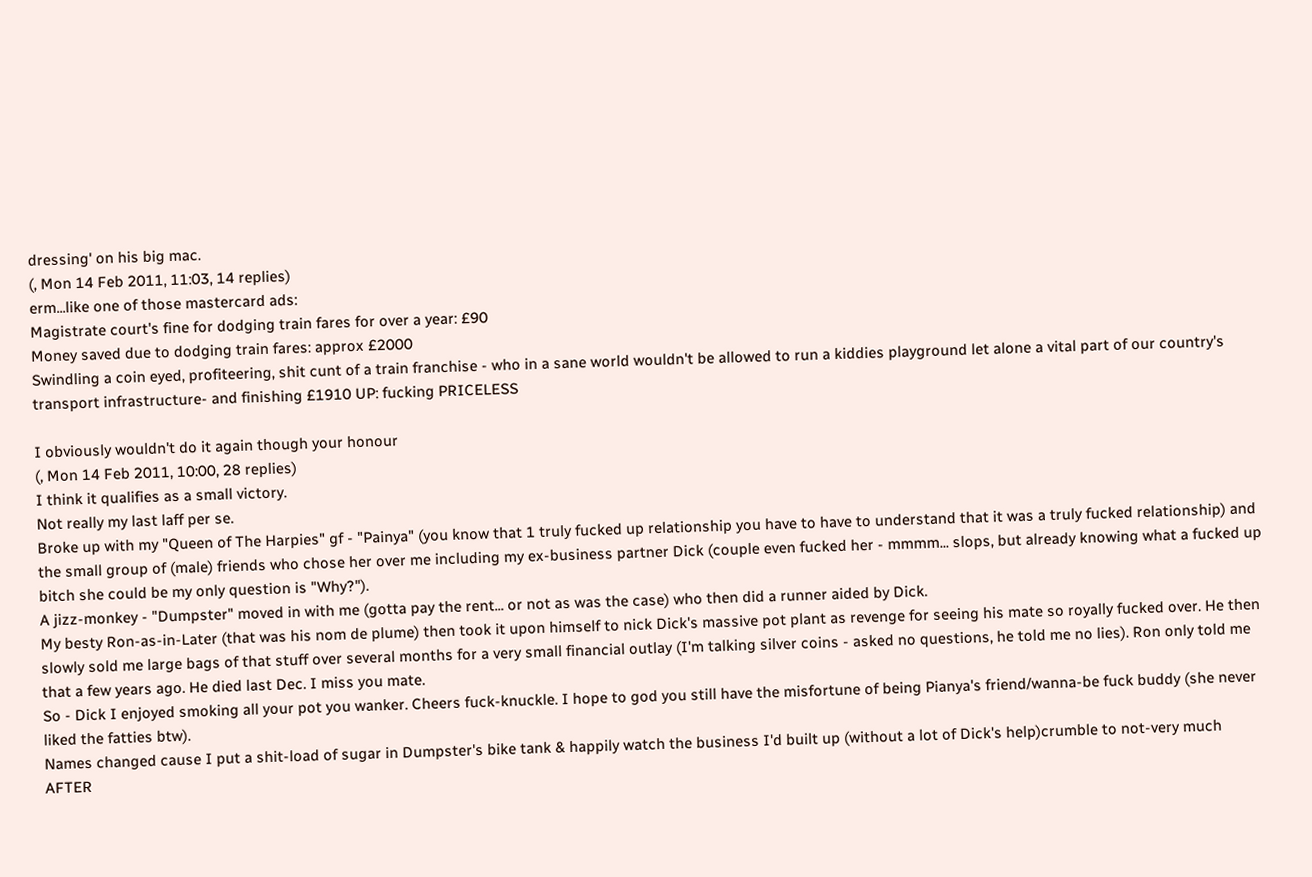dressing' on his big mac.
(, Mon 14 Feb 2011, 11:03, 14 replies)
erm...like one of those mastercard ads:
Magistrate court's fine for dodging train fares for over a year: £90
Money saved due to dodging train fares: approx £2000
Swindling a coin eyed, profiteering, shit cunt of a train franchise - who in a sane world wouldn't be allowed to run a kiddies playground let alone a vital part of our country's transport infrastructure- and finishing £1910 UP: fucking PRICELESS

I obviously wouldn't do it again though your honour
(, Mon 14 Feb 2011, 10:00, 28 replies)
I think it qualifies as a small victory.
Not really my last laff per se.
Broke up with my "Queen of The Harpies" gf - "Painya" (you know that 1 truly fucked up relationship you have to have to understand that it was a truly fucked relationship) and the small group of (male) friends who chose her over me including my ex-business partner Dick (couple even fucked her - mmmm... slops, but already knowing what a fucked up bitch she could be my only question is "Why?").
A jizz-monkey - "Dumpster" moved in with me (gotta pay the rent... or not as was the case) who then did a runner aided by Dick.
My besty Ron-as-in-Later (that was his nom de plume) then took it upon himself to nick Dick's massive pot plant as revenge for seeing his mate so royally fucked over. He then slowly sold me large bags of that stuff over several months for a very small financial outlay (I'm talking silver coins - asked no questions, he told me no lies). Ron only told me that a few years ago. He died last Dec. I miss you mate.
So - Dick I enjoyed smoking all your pot you wanker. Cheers fuck-knuckle. I hope to god you still have the misfortune of being Pianya's friend/wanna-be fuck buddy (she never liked the fatties btw).
Names changed cause I put a shit-load of sugar in Dumpster's bike tank & happily watch the business I'd built up (without a lot of Dick's help)crumble to not-very much AFTER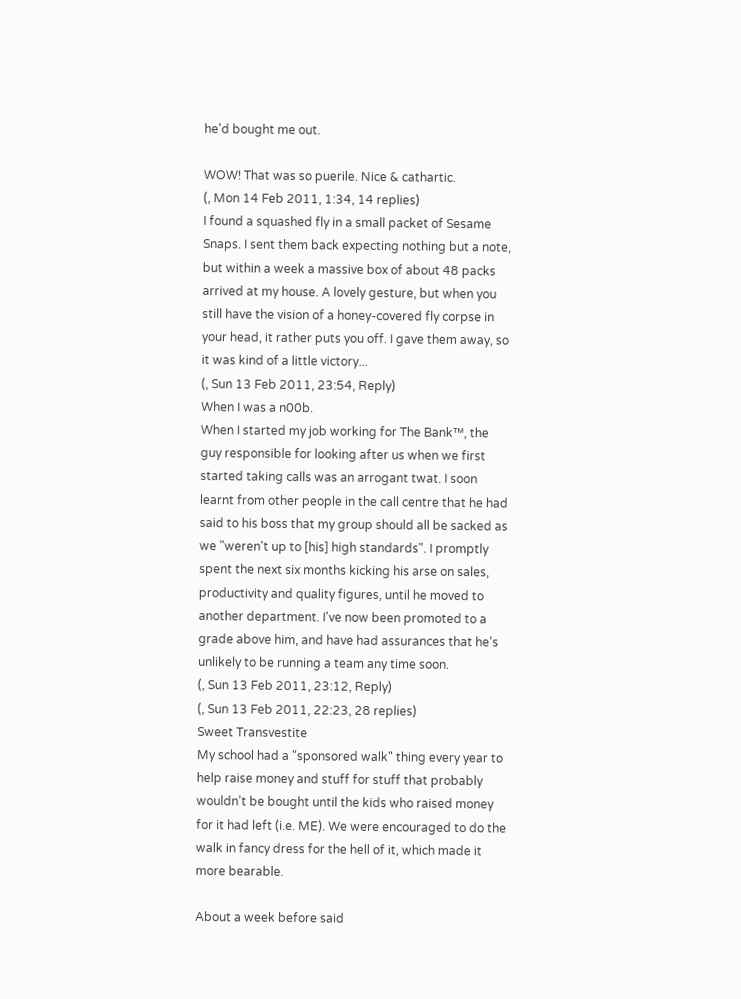he'd bought me out.

WOW! That was so puerile. Nice & cathartic.
(, Mon 14 Feb 2011, 1:34, 14 replies)
I found a squashed fly in a small packet of Sesame Snaps. I sent them back expecting nothing but a note, but within a week a massive box of about 48 packs arrived at my house. A lovely gesture, but when you still have the vision of a honey-covered fly corpse in your head, it rather puts you off. I gave them away, so it was kind of a little victory...
(, Sun 13 Feb 2011, 23:54, Reply)
When I was a n00b.
When I started my job working for The Bank™, the guy responsible for looking after us when we first started taking calls was an arrogant twat. I soon learnt from other people in the call centre that he had said to his boss that my group should all be sacked as we "weren't up to [his] high standards". I promptly spent the next six months kicking his arse on sales, productivity and quality figures, until he moved to another department. I've now been promoted to a grade above him, and have had assurances that he's unlikely to be running a team any time soon.
(, Sun 13 Feb 2011, 23:12, Reply)
(, Sun 13 Feb 2011, 22:23, 28 replies)
Sweet Transvestite
My school had a "sponsored walk" thing every year to help raise money and stuff for stuff that probably wouldn't be bought until the kids who raised money for it had left (i.e. ME). We were encouraged to do the walk in fancy dress for the hell of it, which made it more bearable.

About a week before said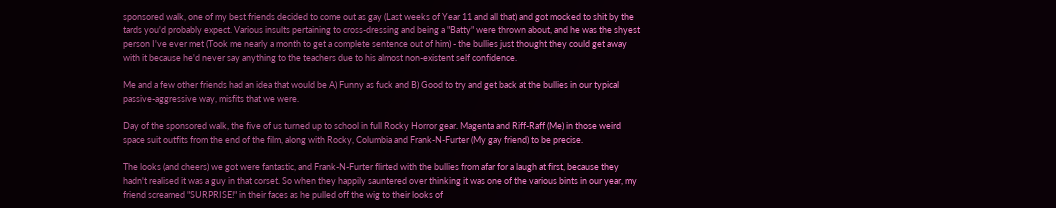sponsored walk, one of my best friends decided to come out as gay (Last weeks of Year 11 and all that) and got mocked to shit by the tards you'd probably expect. Various insults pertaining to cross-dressing and being a "Batty" were thrown about, and he was the shyest person I've ever met (Took me nearly a month to get a complete sentence out of him) - the bullies just thought they could get away with it because he'd never say anything to the teachers due to his almost non-existent self confidence.

Me and a few other friends had an idea that would be A) Funny as fuck and B) Good to try and get back at the bullies in our typical passive-aggressive way, misfits that we were.

Day of the sponsored walk, the five of us turned up to school in full Rocky Horror gear. Magenta and Riff-Raff (Me) in those weird space suit outfits from the end of the film, along with Rocky, Columbia and Frank-N-Furter (My gay friend) to be precise.

The looks (and cheers) we got were fantastic, and Frank-N-Furter flirted with the bullies from afar for a laugh at first, because they hadn't realised it was a guy in that corset. So when they happily sauntered over thinking it was one of the various bints in our year, my friend screamed "SURPRISE!" in their faces as he pulled off the wig to their looks of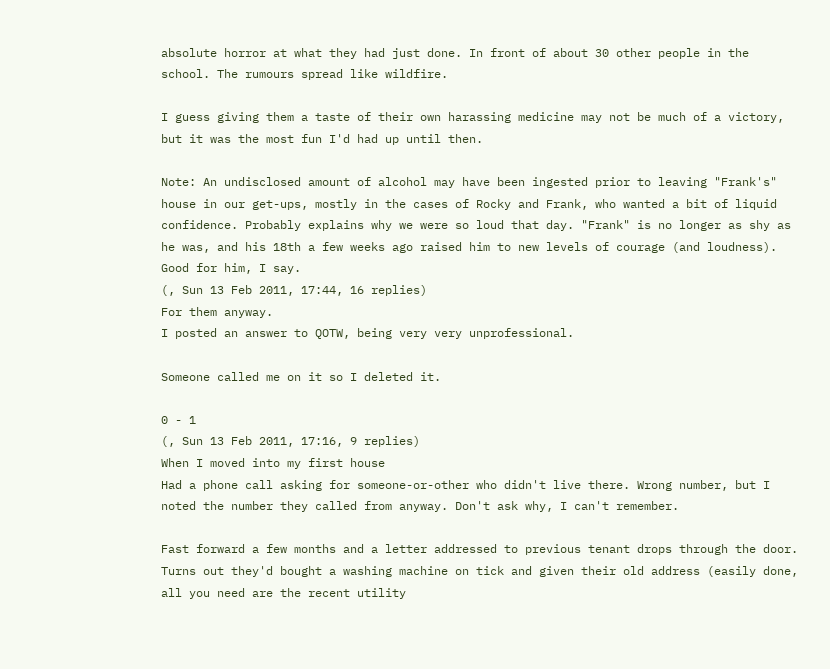absolute horror at what they had just done. In front of about 30 other people in the school. The rumours spread like wildfire.

I guess giving them a taste of their own harassing medicine may not be much of a victory, but it was the most fun I'd had up until then.

Note: An undisclosed amount of alcohol may have been ingested prior to leaving "Frank's" house in our get-ups, mostly in the cases of Rocky and Frank, who wanted a bit of liquid confidence. Probably explains why we were so loud that day. "Frank" is no longer as shy as he was, and his 18th a few weeks ago raised him to new levels of courage (and loudness). Good for him, I say.
(, Sun 13 Feb 2011, 17:44, 16 replies)
For them anyway.
I posted an answer to QOTW, being very very unprofessional.

Someone called me on it so I deleted it.

0 - 1
(, Sun 13 Feb 2011, 17:16, 9 replies)
When I moved into my first house
Had a phone call asking for someone-or-other who didn't live there. Wrong number, but I noted the number they called from anyway. Don't ask why, I can't remember.

Fast forward a few months and a letter addressed to previous tenant drops through the door. Turns out they'd bought a washing machine on tick and given their old address (easily done, all you need are the recent utility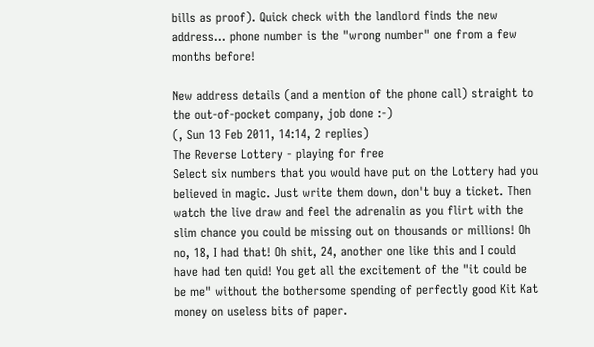bills as proof). Quick check with the landlord finds the new address... phone number is the "wrong number" one from a few months before!

New address details (and a mention of the phone call) straight to the out-of-pocket company, job done :-)
(, Sun 13 Feb 2011, 14:14, 2 replies)
The Reverse Lottery - playing for free
Select six numbers that you would have put on the Lottery had you believed in magic. Just write them down, don't buy a ticket. Then watch the live draw and feel the adrenalin as you flirt with the slim chance you could be missing out on thousands or millions! Oh no, 18, I had that! Oh shit, 24, another one like this and I could have had ten quid! You get all the excitement of the "it could be be me" without the bothersome spending of perfectly good Kit Kat money on useless bits of paper.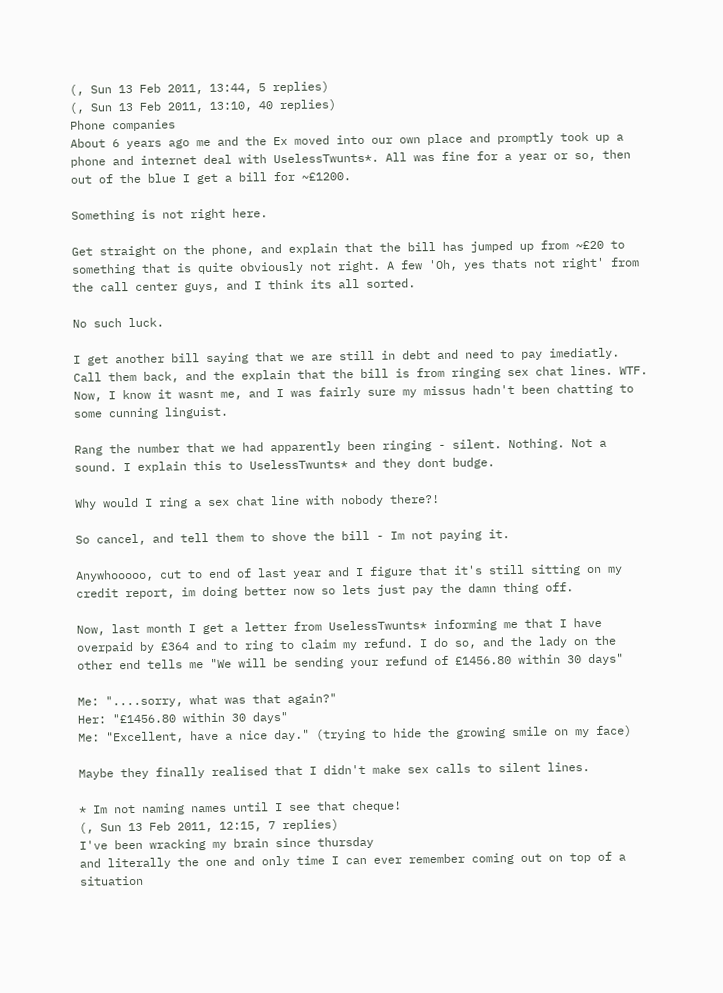(, Sun 13 Feb 2011, 13:44, 5 replies)
(, Sun 13 Feb 2011, 13:10, 40 replies)
Phone companies
About 6 years ago me and the Ex moved into our own place and promptly took up a phone and internet deal with UselessTwunts*. All was fine for a year or so, then out of the blue I get a bill for ~£1200.

Something is not right here.

Get straight on the phone, and explain that the bill has jumped up from ~£20 to something that is quite obviously not right. A few 'Oh, yes thats not right' from the call center guys, and I think its all sorted.

No such luck.

I get another bill saying that we are still in debt and need to pay imediatly. Call them back, and the explain that the bill is from ringing sex chat lines. WTF. Now, I know it wasnt me, and I was fairly sure my missus hadn't been chatting to some cunning linguist.

Rang the number that we had apparently been ringing - silent. Nothing. Not a sound. I explain this to UselessTwunts* and they dont budge.

Why would I ring a sex chat line with nobody there?!

So cancel, and tell them to shove the bill - Im not paying it.

Anywhooooo, cut to end of last year and I figure that it's still sitting on my credit report, im doing better now so lets just pay the damn thing off.

Now, last month I get a letter from UselessTwunts* informing me that I have overpaid by £364 and to ring to claim my refund. I do so, and the lady on the other end tells me "We will be sending your refund of £1456.80 within 30 days"

Me: "....sorry, what was that again?"
Her: "£1456.80 within 30 days"
Me: "Excellent, have a nice day." (trying to hide the growing smile on my face)

Maybe they finally realised that I didn't make sex calls to silent lines.

* Im not naming names until I see that cheque!
(, Sun 13 Feb 2011, 12:15, 7 replies)
I've been wracking my brain since thursday
and literally the one and only time I can ever remember coming out on top of a situation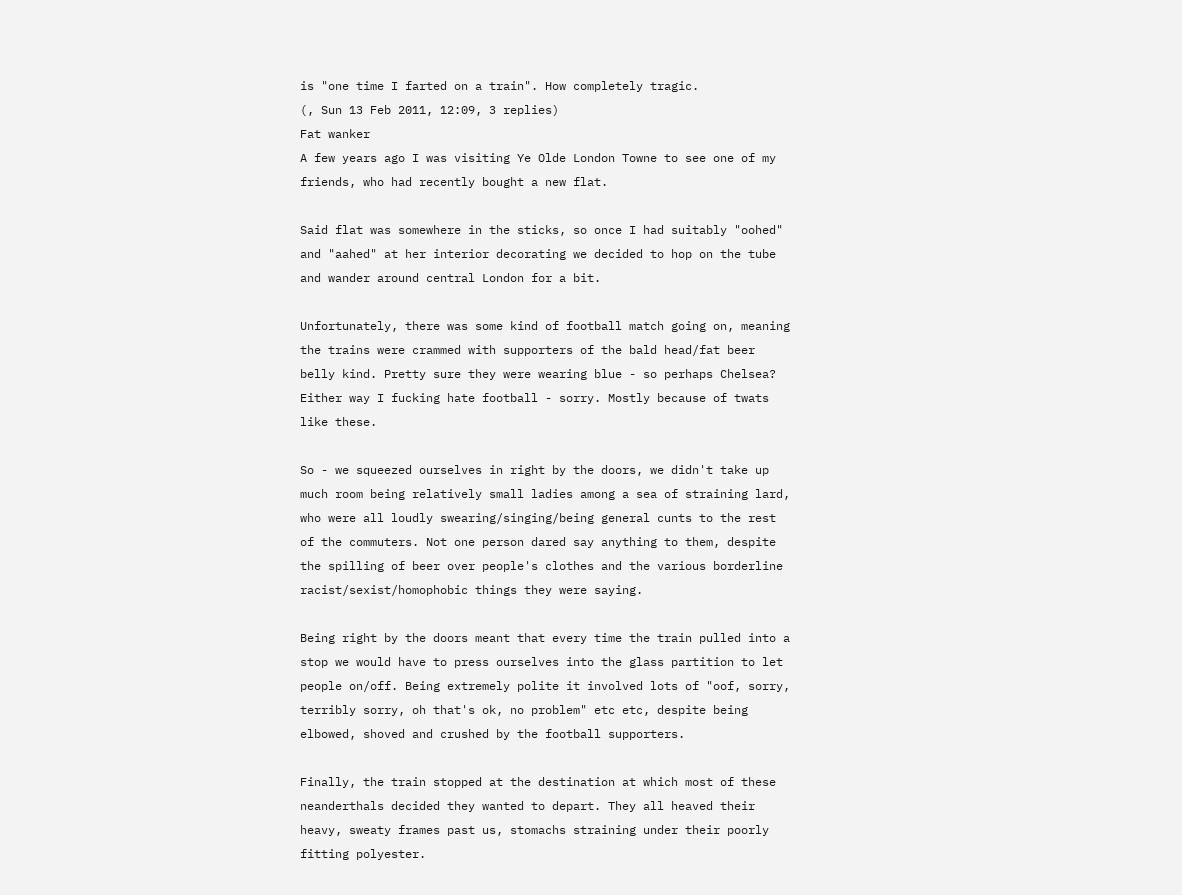is "one time I farted on a train". How completely tragic.
(, Sun 13 Feb 2011, 12:09, 3 replies)
Fat wanker
A few years ago I was visiting Ye Olde London Towne to see one of my friends, who had recently bought a new flat.

Said flat was somewhere in the sticks, so once I had suitably "oohed" and "aahed" at her interior decorating we decided to hop on the tube and wander around central London for a bit.

Unfortunately, there was some kind of football match going on, meaning the trains were crammed with supporters of the bald head/fat beer belly kind. Pretty sure they were wearing blue - so perhaps Chelsea? Either way I fucking hate football - sorry. Mostly because of twats like these.

So - we squeezed ourselves in right by the doors, we didn't take up much room being relatively small ladies among a sea of straining lard, who were all loudly swearing/singing/being general cunts to the rest of the commuters. Not one person dared say anything to them, despite the spilling of beer over people's clothes and the various borderline racist/sexist/homophobic things they were saying.

Being right by the doors meant that every time the train pulled into a stop we would have to press ourselves into the glass partition to let people on/off. Being extremely polite it involved lots of "oof, sorry, terribly sorry, oh that's ok, no problem" etc etc, despite being elbowed, shoved and crushed by the football supporters.

Finally, the train stopped at the destination at which most of these neanderthals decided they wanted to depart. They all heaved their heavy, sweaty frames past us, stomachs straining under their poorly fitting polyester.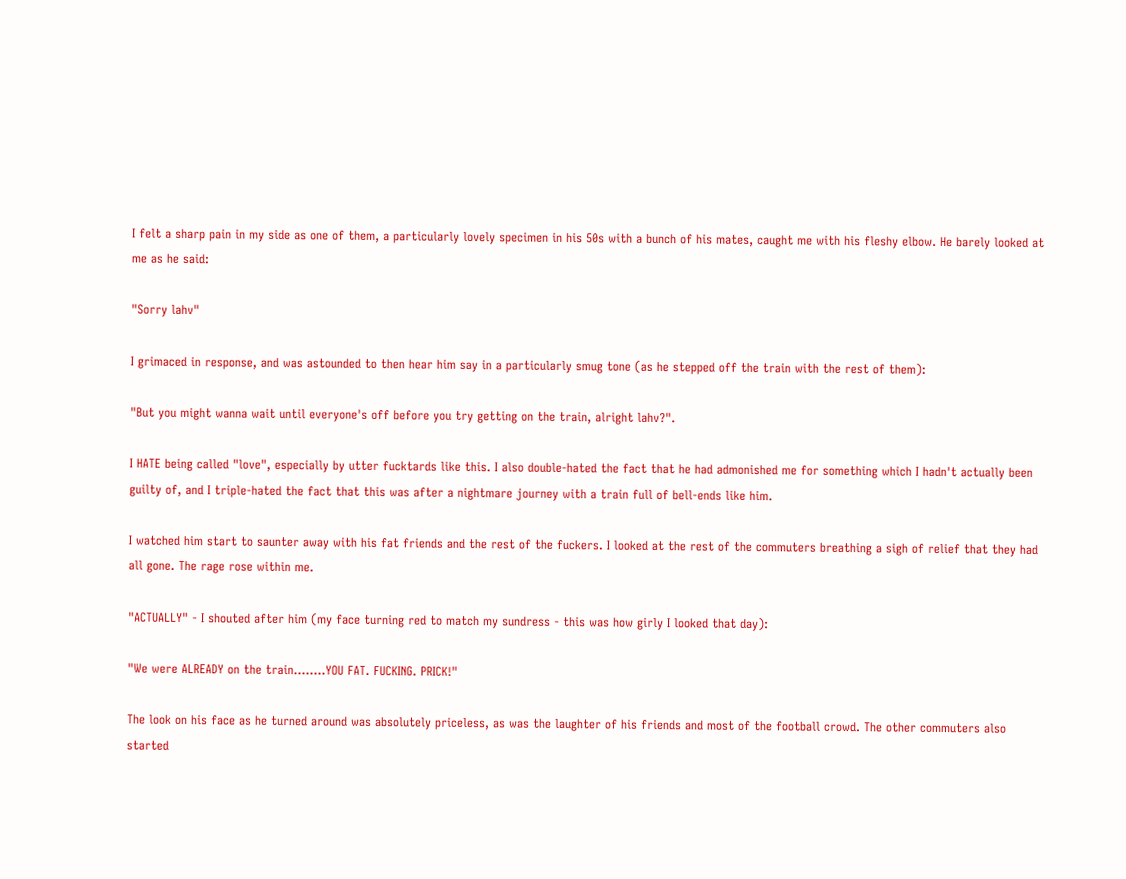I felt a sharp pain in my side as one of them, a particularly lovely specimen in his 50s with a bunch of his mates, caught me with his fleshy elbow. He barely looked at me as he said:

"Sorry lahv"

I grimaced in response, and was astounded to then hear him say in a particularly smug tone (as he stepped off the train with the rest of them):

"But you might wanna wait until everyone's off before you try getting on the train, alright lahv?".

I HATE being called "love", especially by utter fucktards like this. I also double-hated the fact that he had admonished me for something which I hadn't actually been guilty of, and I triple-hated the fact that this was after a nightmare journey with a train full of bell-ends like him.

I watched him start to saunter away with his fat friends and the rest of the fuckers. I looked at the rest of the commuters breathing a sigh of relief that they had all gone. The rage rose within me.

"ACTUALLY" - I shouted after him (my face turning red to match my sundress - this was how girly I looked that day):

"We were ALREADY on the train........YOU FAT. FUCKING. PRICK!"

The look on his face as he turned around was absolutely priceless, as was the laughter of his friends and most of the football crowd. The other commuters also started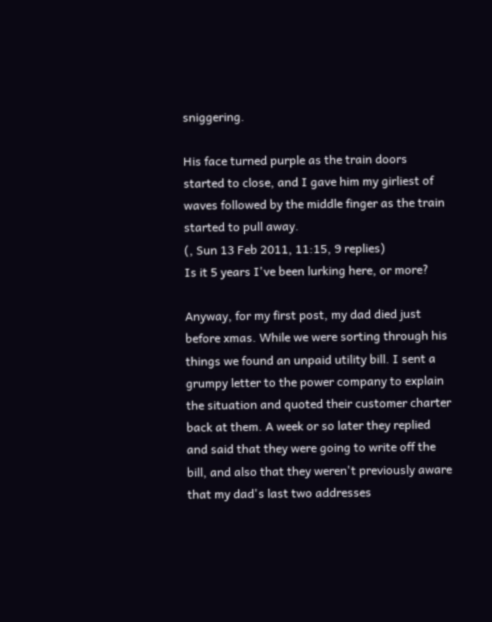sniggering.

His face turned purple as the train doors started to close, and I gave him my girliest of waves followed by the middle finger as the train started to pull away.
(, Sun 13 Feb 2011, 11:15, 9 replies)
Is it 5 years I've been lurking here, or more?

Anyway, for my first post, my dad died just before xmas. While we were sorting through his things we found an unpaid utility bill. I sent a grumpy letter to the power company to explain the situation and quoted their customer charter back at them. A week or so later they replied and said that they were going to write off the bill, and also that they weren't previously aware that my dad's last two addresses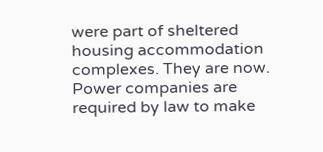were part of sheltered housing accommodation complexes. They are now. Power companies are required by law to make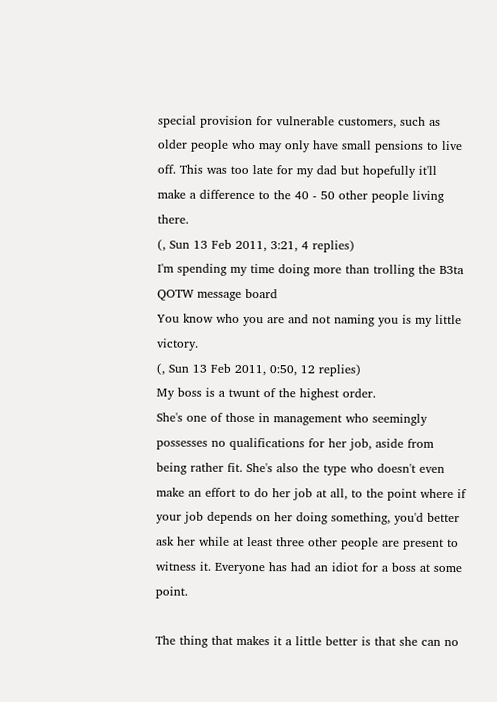special provision for vulnerable customers, such as older people who may only have small pensions to live off. This was too late for my dad but hopefully it'll make a difference to the 40 - 50 other people living there.
(, Sun 13 Feb 2011, 3:21, 4 replies)
I'm spending my time doing more than trolling the B3ta QOTW message board
You know who you are and not naming you is my little victory.
(, Sun 13 Feb 2011, 0:50, 12 replies)
My boss is a twunt of the highest order.
She's one of those in management who seemingly possesses no qualifications for her job, aside from being rather fit. She's also the type who doesn't even make an effort to do her job at all, to the point where if your job depends on her doing something, you'd better ask her while at least three other people are present to witness it. Everyone has had an idiot for a boss at some point.

The thing that makes it a little better is that she can no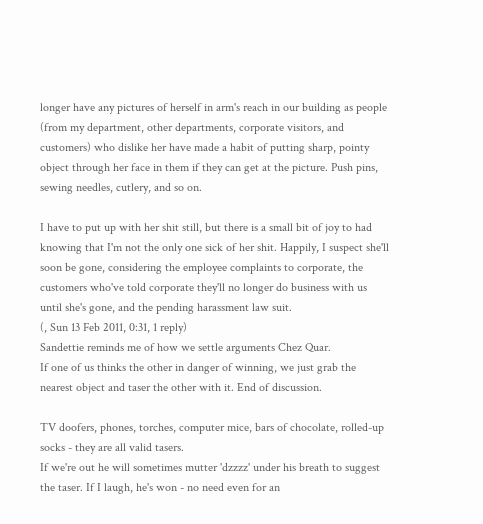longer have any pictures of herself in arm's reach in our building as people (from my department, other departments, corporate visitors, and customers) who dislike her have made a habit of putting sharp, pointy object through her face in them if they can get at the picture. Push pins, sewing needles, cutlery, and so on.

I have to put up with her shit still, but there is a small bit of joy to had knowing that I'm not the only one sick of her shit. Happily, I suspect she'll soon be gone, considering the employee complaints to corporate, the customers who've told corporate they'll no longer do business with us until she's gone, and the pending harassment law suit.
(, Sun 13 Feb 2011, 0:31, 1 reply)
Sandettie reminds me of how we settle arguments Chez Quar.
If one of us thinks the other in danger of winning, we just grab the nearest object and taser the other with it. End of discussion.

TV doofers, phones, torches, computer mice, bars of chocolate, rolled-up socks - they are all valid tasers.
If we're out he will sometimes mutter 'dzzzz' under his breath to suggest the taser. If I laugh, he's won - no need even for an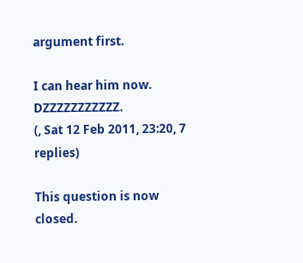argument first.

I can hear him now. DZZZZZZZZZZZ.
(, Sat 12 Feb 2011, 23:20, 7 replies)

This question is now closed.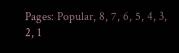Pages: Popular, 8, 7, 6, 5, 4, 3, 2, 1